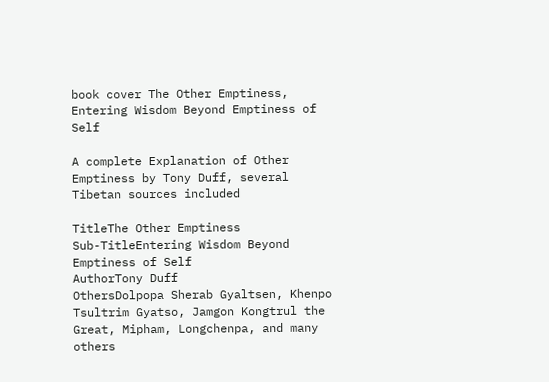book cover The Other Emptiness, Entering Wisdom Beyond Emptiness of Self

A complete Explanation of Other Emptiness by Tony Duff, several Tibetan sources included

TitleThe Other Emptiness
Sub-TitleEntering Wisdom Beyond Emptiness of Self
AuthorTony Duff
OthersDolpopa Sherab Gyaltsen, Khenpo Tsultrim Gyatso, Jamgon Kongtrul the Great, Mipham, Longchenpa, and many others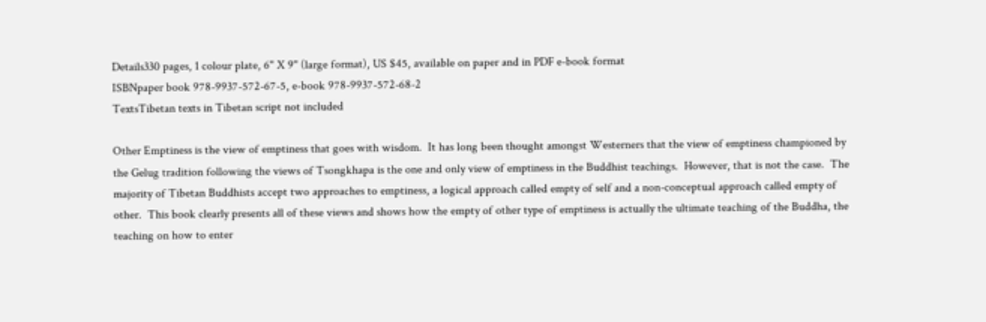Details330 pages, 1 colour plate, 6" X 9" (large format), US $45, available on paper and in PDF e-book format
ISBNpaper book 978-9937-572-67-5, e-book 978-9937-572-68-2
TextsTibetan texts in Tibetan script not included

Other Emptiness is the view of emptiness that goes with wisdom.  It has long been thought amongst Westerners that the view of emptiness championed by the Gelug tradition following the views of Tsongkhapa is the one and only view of emptiness in the Buddhist teachings.  However, that is not the case.  The majority of Tibetan Buddhists accept two approaches to emptiness, a logical approach called empty of self and a non-conceptual approach called empty of other.  This book clearly presents all of these views and shows how the empty of other type of emptiness is actually the ultimate teaching of the Buddha, the teaching on how to enter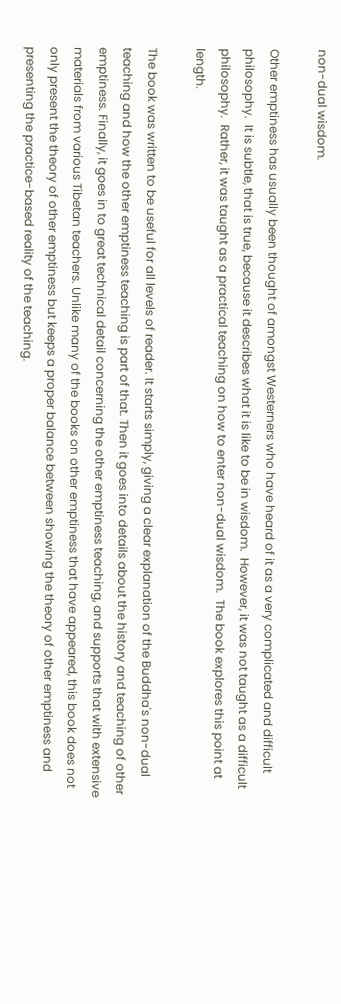non-dual wisdom.

Other emptiness has usually been thought of amongst Westerners who have heard of it as a very complicated and difficult philosophy.  It is subtle, that is true, because it describes what it is like to be in wisdom.  However, it was not taught as a difficult philosophy.  Rather, it was taught as a practical teaching on how to enter non-dual wisdom.  The book explores this point at length.

The book was written to be useful for all levels of reader. It starts simply, giving a clear explanation of the Buddha's non-dual teaching and how the other emptiness teaching is part of that. Then it goes into details about the history and teaching of other emptiness. Finally, it goes in to great technical detail concerning the other emptiness teaching, and supports that with extensive materials from various Tibetan teachers. Unlike many of the books on other emptiness that have appeared, this book does not only present the theory of other emptiness but keeps a proper balance between showing the theory of other emptiness and presenting the practice-based reality of the teaching.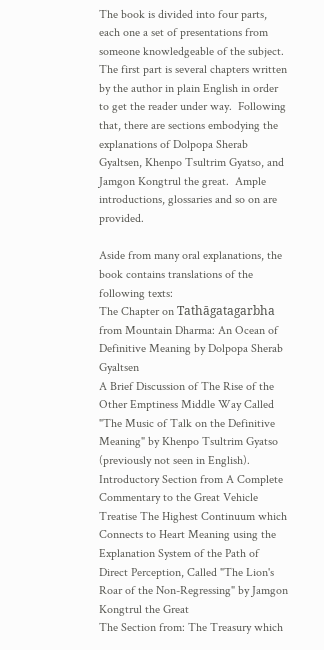The book is divided into four parts, each one a set of presentations from someone knowledgeable of the subject.  The first part is several chapters written by the author in plain English in order to get the reader under way.  Following that, there are sections embodying the explanations of Dolpopa Sherab Gyaltsen, Khenpo Tsultrim Gyatso, and Jamgon Kongtrul the great.  Ample introductions, glossaries and so on are provided.

Aside from many oral explanations, the book contains translations of the following texts:
The Chapter on Tathāgatagarbha from Mountain Dharma: An Ocean of Definitive Meaning by Dolpopa Sherab Gyaltsen
A Brief Discussion of The Rise of the Other Emptiness Middle Way Called "The Music of Talk on the Definitive Meaning" by Khenpo Tsultrim Gyatso (previously not seen in English).
Introductory Section from A Complete Commentary to the Great Vehicle Treatise The Highest Continuum which Connects to Heart Meaning using the Explanation System of the Path of Direct Perception, Called "The Lion's Roar of the Non-Regressing" by Jamgon Kongtrul the Great
The Section from: The Treasury which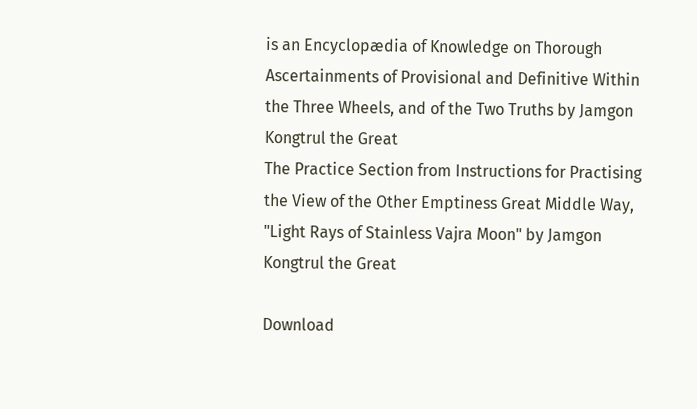is an Encyclopædia of Knowledge on Thorough Ascertainments of Provisional and Definitive Within the Three Wheels, and of the Two Truths by Jamgon Kongtrul the Great
The Practice Section from Instructions for Practising the View of the Other Emptiness Great Middle Way, "Light Rays of Stainless Vajra Moon" by Jamgon Kongtrul the Great

Download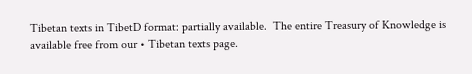Tibetan texts in TibetD format: partially available.  The entire Treasury of Knowledge is available free from our • Tibetan texts page.